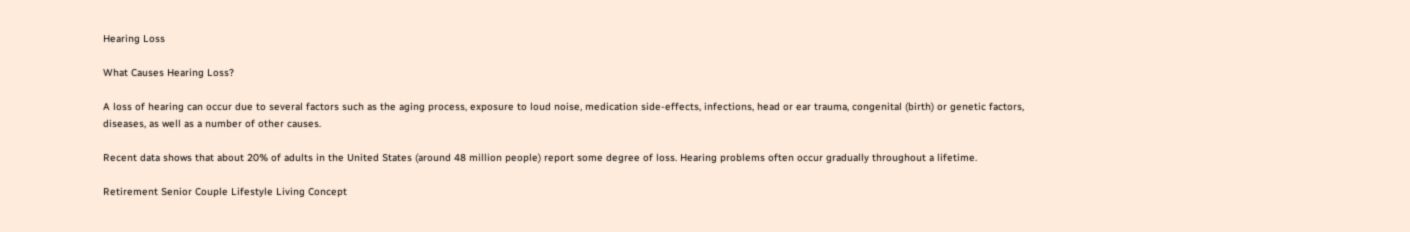Hearing Loss

What Causes Hearing Loss?

A loss of hearing can occur due to several factors such as the aging process, exposure to loud noise, medication side-effects, infections, head or ear trauma, congenital (birth) or genetic factors, diseases, as well as a number of other causes.

Recent data shows that about 20% of adults in the United States (around 48 million people) report some degree of loss. Hearing problems often occur gradually throughout a lifetime.

Retirement Senior Couple Lifestyle Living Concept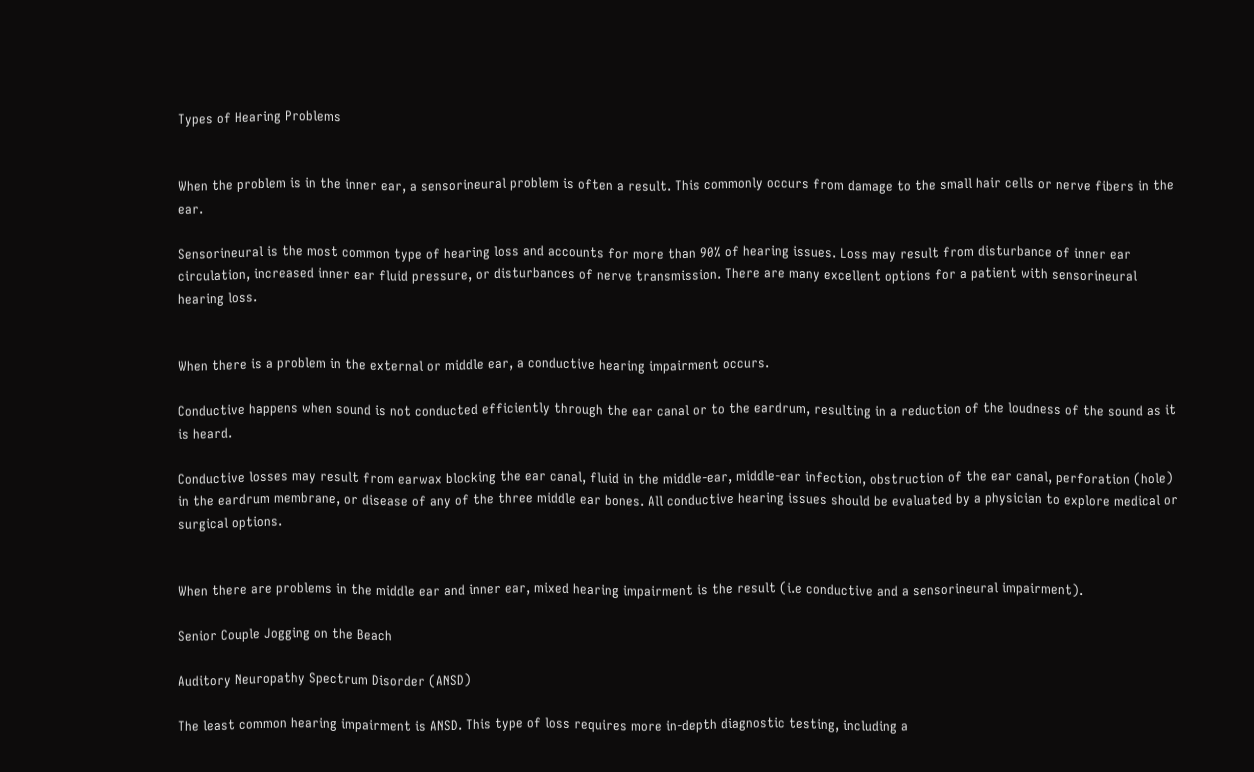Types of Hearing Problems


When the problem is in the inner ear, a sensorineural problem is often a result. This commonly occurs from damage to the small hair cells or nerve fibers in the ear.

Sensorineural is the most common type of hearing loss and accounts for more than 90% of hearing issues. Loss may result from disturbance of inner ear circulation, increased inner ear fluid pressure, or disturbances of nerve transmission. There are many excellent options for a patient with sensorineural hearing loss.


When there is a problem in the external or middle ear, a conductive hearing impairment occurs.

Conductive happens when sound is not conducted efficiently through the ear canal or to the eardrum, resulting in a reduction of the loudness of the sound as it is heard.

Conductive losses may result from earwax blocking the ear canal, fluid in the middle-ear, middle-ear infection, obstruction of the ear canal, perforation (hole) in the eardrum membrane, or disease of any of the three middle ear bones. All conductive hearing issues should be evaluated by a physician to explore medical or surgical options.


When there are problems in the middle ear and inner ear, mixed hearing impairment is the result (i.e conductive and a sensorineural impairment).

Senior Couple Jogging on the Beach

Auditory Neuropathy Spectrum Disorder (ANSD)

The least common hearing impairment is ANSD. This type of loss requires more in-depth diagnostic testing, including a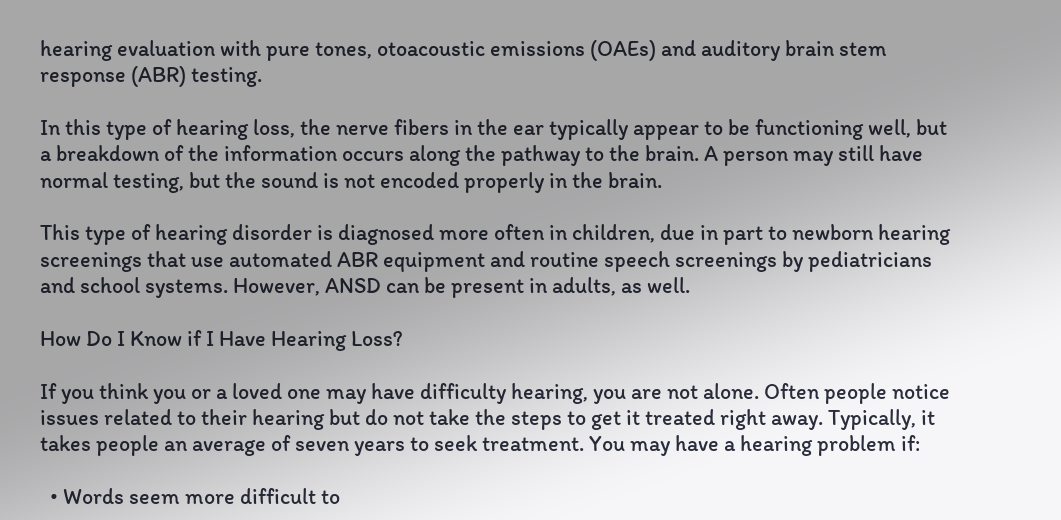hearing evaluation with pure tones, otoacoustic emissions (OAEs) and auditory brain stem response (ABR) testing.

In this type of hearing loss, the nerve fibers in the ear typically appear to be functioning well, but a breakdown of the information occurs along the pathway to the brain. A person may still have normal testing, but the sound is not encoded properly in the brain.

This type of hearing disorder is diagnosed more often in children, due in part to newborn hearing screenings that use automated ABR equipment and routine speech screenings by pediatricians and school systems. However, ANSD can be present in adults, as well.

How Do I Know if I Have Hearing Loss?

If you think you or a loved one may have difficulty hearing, you are not alone. Often people notice issues related to their hearing but do not take the steps to get it treated right away. Typically, it takes people an average of seven years to seek treatment. You may have a hearing problem if:

  • Words seem more difficult to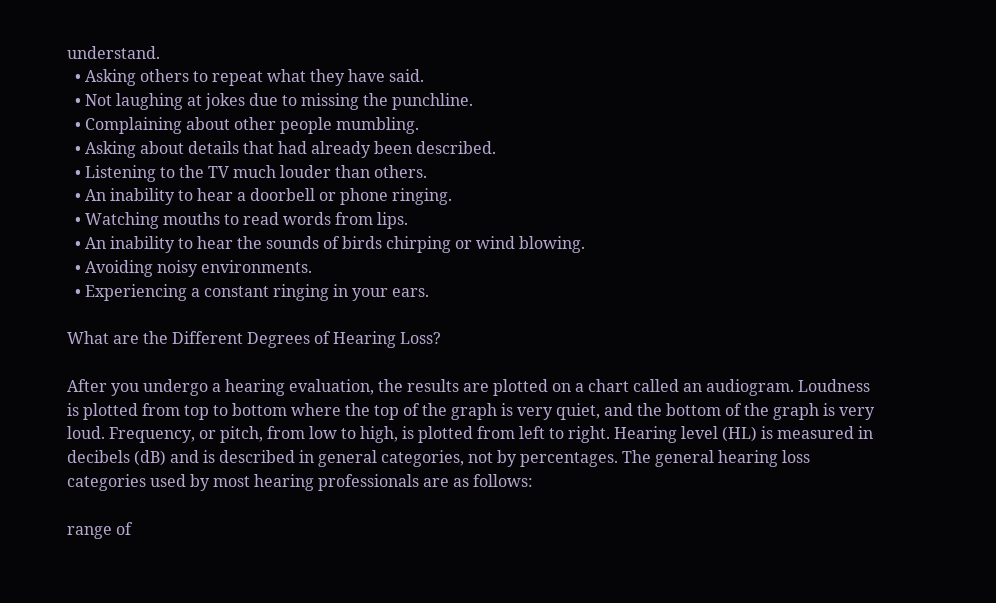understand.
  • Asking others to repeat what they have said.
  • Not laughing at jokes due to missing the punchline.
  • Complaining about other people mumbling.
  • Asking about details that had already been described.
  • Listening to the TV much louder than others.
  • An inability to hear a doorbell or phone ringing.
  • Watching mouths to read words from lips.
  • An inability to hear the sounds of birds chirping or wind blowing.
  • Avoiding noisy environments.
  • Experiencing a constant ringing in your ears.

What are the Different Degrees of Hearing Loss?

After you undergo a hearing evaluation, the results are plotted on a chart called an audiogram. Loudness is plotted from top to bottom where the top of the graph is very quiet, and the bottom of the graph is very loud. Frequency, or pitch, from low to high, is plotted from left to right. Hearing level (HL) is measured in decibels (dB) and is described in general categories, not by percentages. The general hearing loss categories used by most hearing professionals are as follows:

range of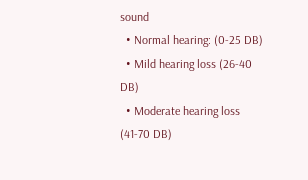sound
  • Normal hearing: (0-25 DB)
  • Mild hearing loss (26-40 DB)
  • Moderate hearing loss (41-70 DB)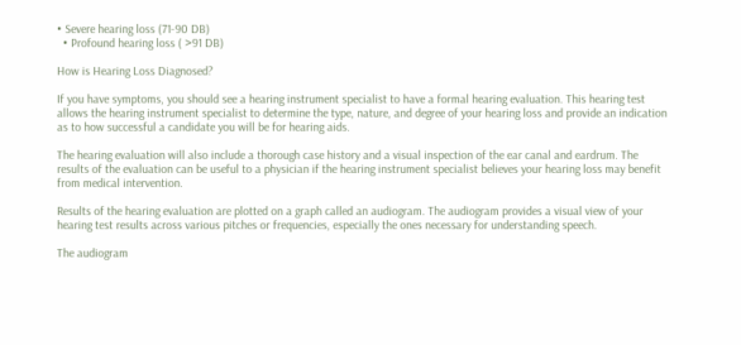• Severe hearing loss (71-90 DB)
  • Profound hearing loss ( >91 DB)

How is Hearing Loss Diagnosed?

If you have symptoms, you should see a hearing instrument specialist to have a formal hearing evaluation. This hearing test allows the hearing instrument specialist to determine the type, nature, and degree of your hearing loss and provide an indication as to how successful a candidate you will be for hearing aids.

The hearing evaluation will also include a thorough case history and a visual inspection of the ear canal and eardrum. The results of the evaluation can be useful to a physician if the hearing instrument specialist believes your hearing loss may benefit from medical intervention.

Results of the hearing evaluation are plotted on a graph called an audiogram. The audiogram provides a visual view of your hearing test results across various pitches or frequencies, especially the ones necessary for understanding speech.

The audiogram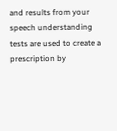and results from your speech understanding tests are used to create a prescription by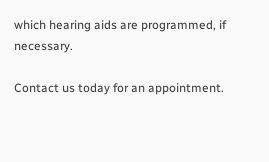which hearing aids are programmed, if necessary.

Contact us today for an appointment.